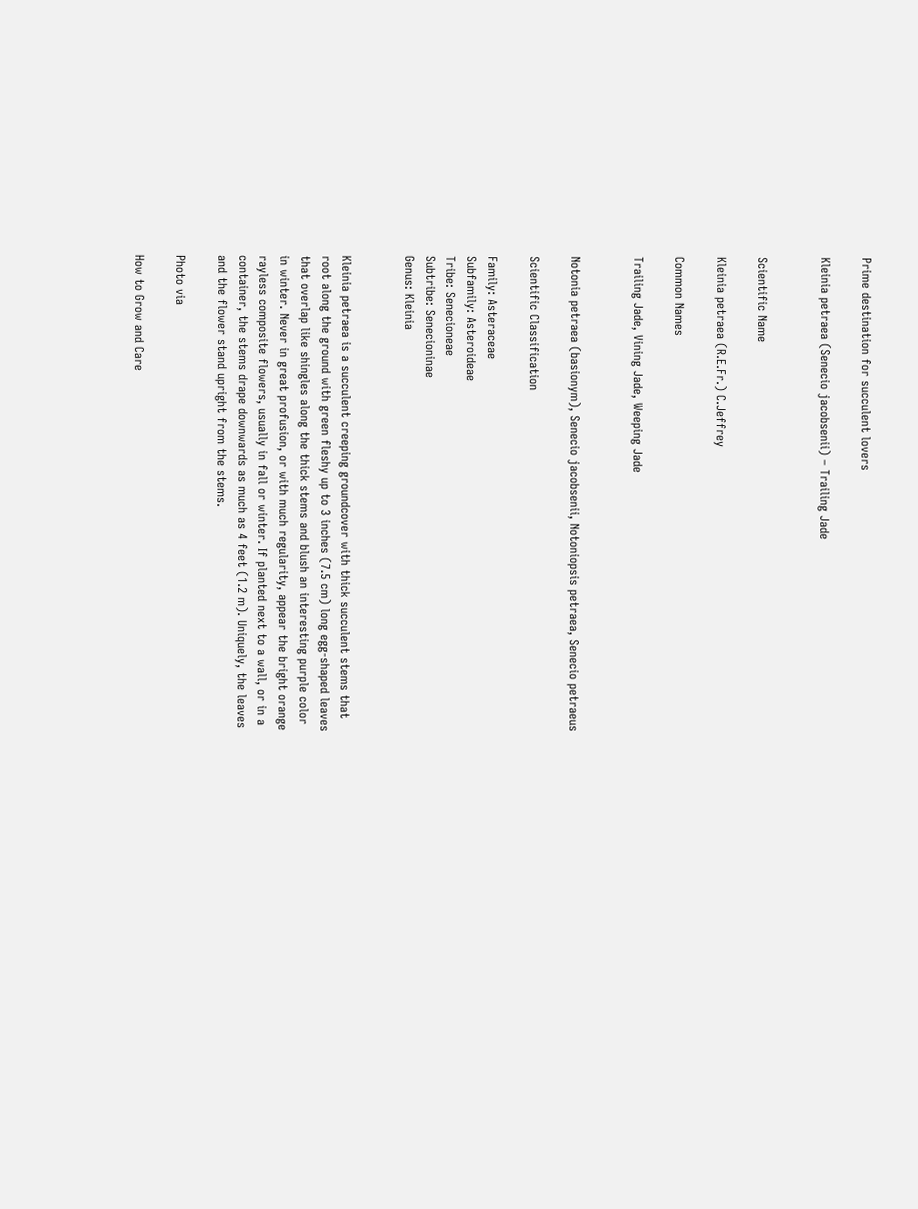Prime destination for succulent lovers

Kleinia petraea (Senecio jacobsenii) – Trailing Jade


Scientific Name

Kleinia petraea (R.E.Fr.) C.Jeffrey

Common Names

Trailing Jade, Vining Jade, Weeping Jade


Notonia petraea (basionym), Senecio jacobsenii, Notoniopsis petraea, Senecio petraeus

Scientific Classification

Family: Asteraceae
Subfamily: Asteroideae
Tribe: Senecioneae
Subtribe: Senecioninae
Genus: Kleinia


Kleinia petraea is a succulent creeping groundcover with thick succulent stems that root along the ground with green fleshy up to 3 inches (7.5 cm) long egg-shaped leaves that overlap like shingles along the thick stems and blush an interesting purple color in winter. Never in great profusion, or with much regularity, appear the bright orange rayless composite flowers, usually in fall or winter. If planted next to a wall, or in a container, the stems drape downwards as much as 4 feet (1.2 m). Uniquely, the leaves and the flower stand upright from the stems.

Photo via

How to Grow and Care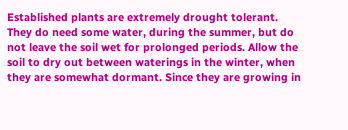Established plants are extremely drought tolerant. They do need some water, during the summer, but do not leave the soil wet for prolonged periods. Allow the soil to dry out between waterings in the winter, when they are somewhat dormant. Since they are growing in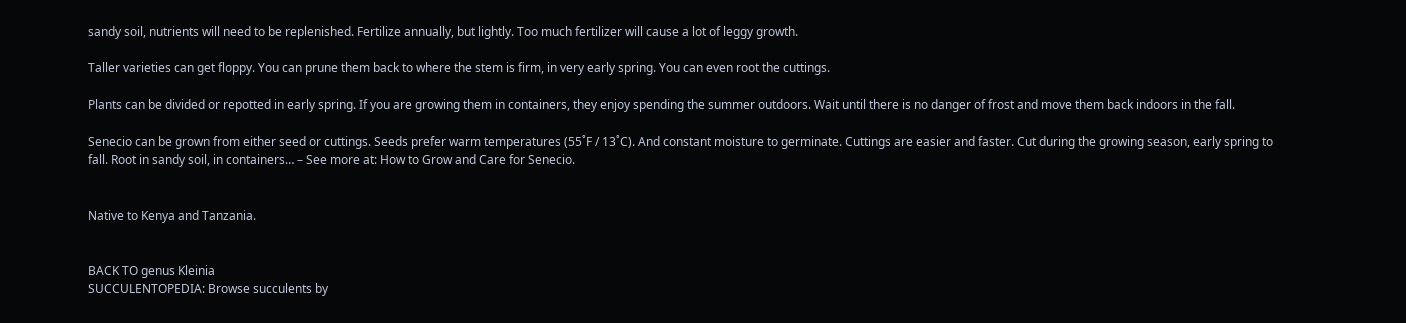sandy soil, nutrients will need to be replenished. Fertilize annually, but lightly. Too much fertilizer will cause a lot of leggy growth.

Taller varieties can get floppy. You can prune them back to where the stem is firm, in very early spring. You can even root the cuttings.

Plants can be divided or repotted in early spring. If you are growing them in containers, they enjoy spending the summer outdoors. Wait until there is no danger of frost and move them back indoors in the fall.

Senecio can be grown from either seed or cuttings. Seeds prefer warm temperatures (55˚F / 13˚C). And constant moisture to germinate. Cuttings are easier and faster. Cut during the growing season, early spring to fall. Root in sandy soil, in containers… – See more at: How to Grow and Care for Senecio.


Native to Kenya and Tanzania.


BACK TO genus Kleinia
SUCCULENTOPEDIA: Browse succulents by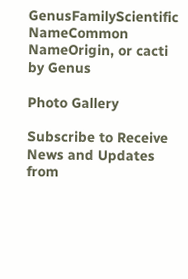GenusFamilyScientific NameCommon NameOrigin, or cacti by Genus

Photo Gallery

Subscribe to Receive News and Updates from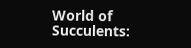World of Succulents: